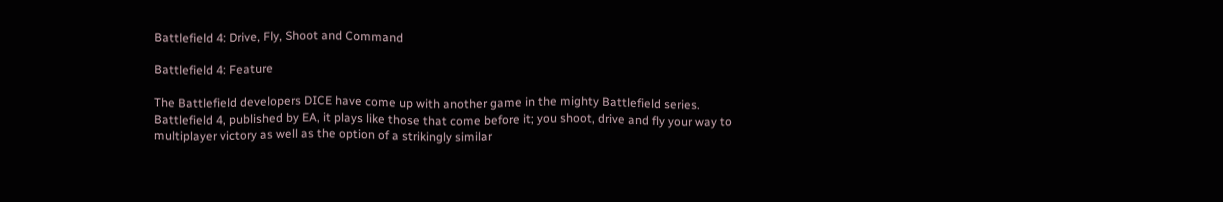Battlefield 4: Drive, Fly, Shoot and Command

Battlefield 4: Feature

The Battlefield developers DICE have come up with another game in the mighty Battlefield series. Battlefield 4, published by EA, it plays like those that come before it; you shoot, drive and fly your way to multiplayer victory as well as the option of a strikingly similar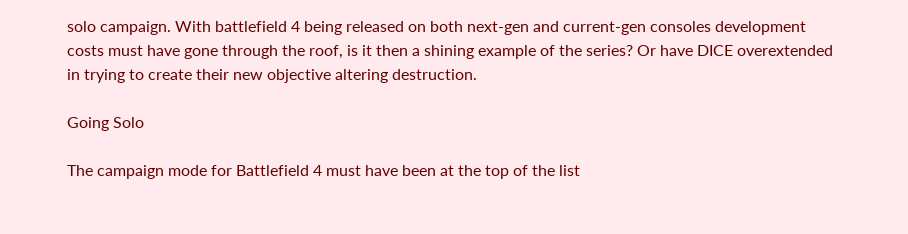solo campaign. With battlefield 4 being released on both next-gen and current-gen consoles development costs must have gone through the roof, is it then a shining example of the series? Or have DICE overextended in trying to create their new objective altering destruction.

Going Solo

The campaign mode for Battlefield 4 must have been at the top of the list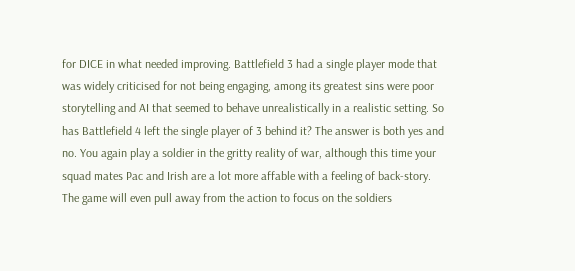for DICE in what needed improving. Battlefield 3 had a single player mode that was widely criticised for not being engaging, among its greatest sins were poor storytelling and AI that seemed to behave unrealistically in a realistic setting. So has Battlefield 4 left the single player of 3 behind it? The answer is both yes and no. You again play a soldier in the gritty reality of war, although this time your squad mates Pac and Irish are a lot more affable with a feeling of back-story. The game will even pull away from the action to focus on the soldiers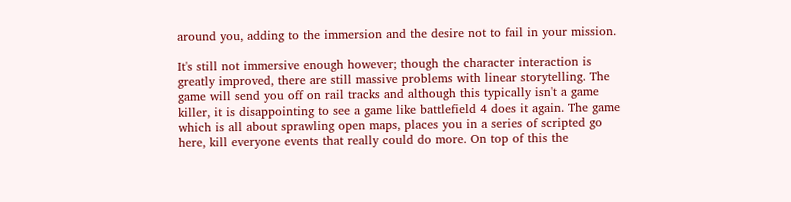around you, adding to the immersion and the desire not to fail in your mission.

It's still not immersive enough however; though the character interaction is greatly improved, there are still massive problems with linear storytelling. The game will send you off on rail tracks and although this typically isn't a game killer, it is disappointing to see a game like battlefield 4 does it again. The game which is all about sprawling open maps, places you in a series of scripted go here, kill everyone events that really could do more. On top of this the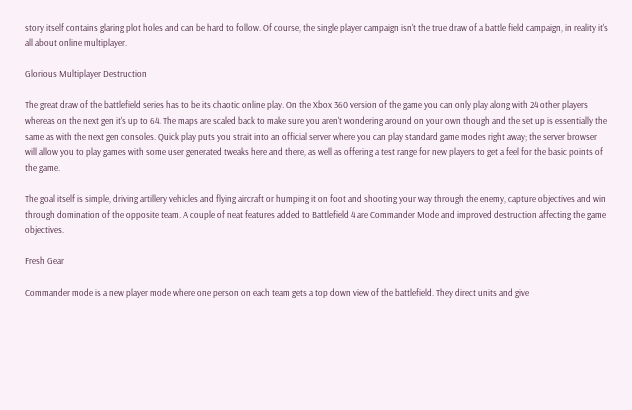story itself contains glaring plot holes and can be hard to follow. Of course, the single player campaign isn't the true draw of a battle field campaign, in reality it's all about online multiplayer.

Glorious Multiplayer Destruction

The great draw of the battlefield series has to be its chaotic online play. On the Xbox 360 version of the game you can only play along with 24 other players whereas on the next gen it's up to 64. The maps are scaled back to make sure you aren't wondering around on your own though and the set up is essentially the same as with the next gen consoles. Quick play puts you strait into an official server where you can play standard game modes right away; the server browser will allow you to play games with some user generated tweaks here and there, as well as offering a test range for new players to get a feel for the basic points of the game.

The goal itself is simple, driving artillery vehicles and flying aircraft or humping it on foot and shooting your way through the enemy, capture objectives and win through domination of the opposite team. A couple of neat features added to Battlefield 4 are Commander Mode and improved destruction affecting the game objectives.

Fresh Gear

Commander mode is a new player mode where one person on each team gets a top down view of the battlefield. They direct units and give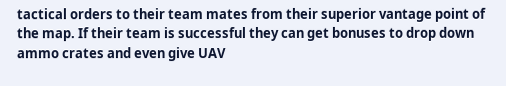tactical orders to their team mates from their superior vantage point of the map. If their team is successful they can get bonuses to drop down ammo crates and even give UAV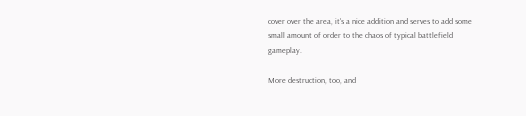cover over the area, it's a nice addition and serves to add some small amount of order to the chaos of typical battlefield gameplay.

More destruction, too, and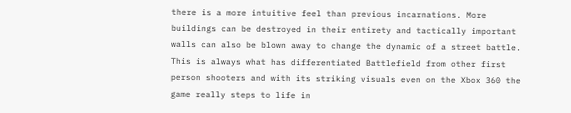there is a more intuitive feel than previous incarnations. More buildings can be destroyed in their entirety and tactically important walls can also be blown away to change the dynamic of a street battle. This is always what has differentiated Battlefield from other first person shooters and with its striking visuals even on the Xbox 360 the game really steps to life in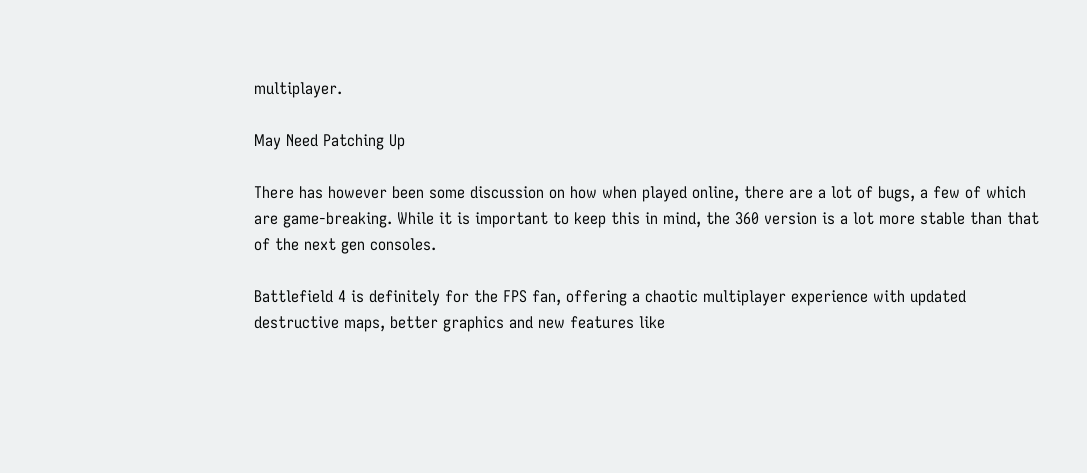multiplayer.

May Need Patching Up

There has however been some discussion on how when played online, there are a lot of bugs, a few of which are game-breaking. While it is important to keep this in mind, the 360 version is a lot more stable than that of the next gen consoles.

Battlefield 4 is definitely for the FPS fan, offering a chaotic multiplayer experience with updated destructive maps, better graphics and new features like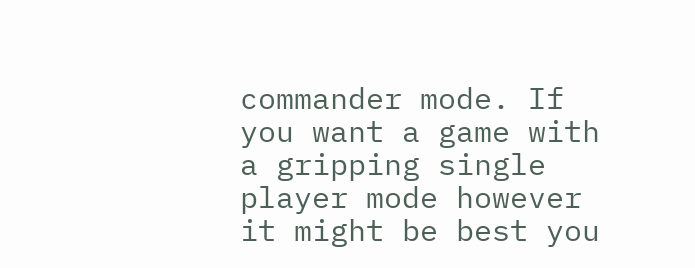commander mode. If you want a game with a gripping single player mode however it might be best you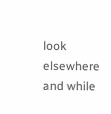look elsewhere and while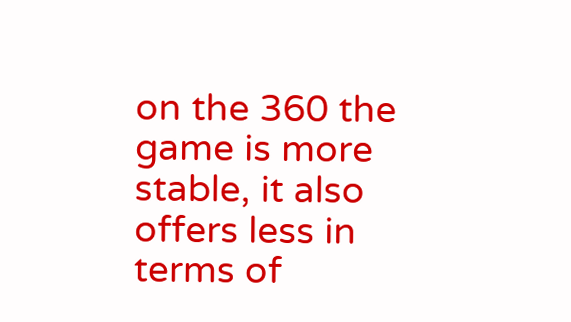on the 360 the game is more stable, it also offers less in terms of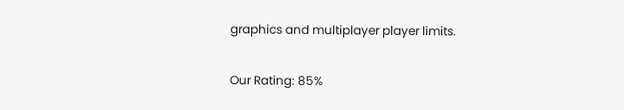graphics and multiplayer player limits.

Our Rating: 85%